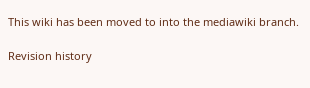This wiki has been moved to into the mediawiki branch.

Revision history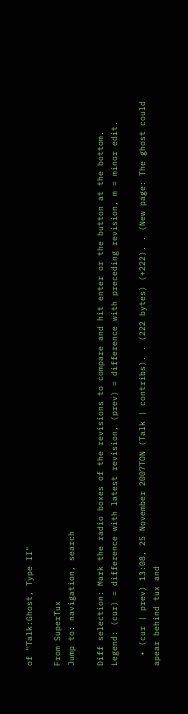of "Talk:Ghost, Type II"

From SuperTux
Jump to: navigation, search

Diff selection: Mark the radio boxes of the revisions to compare and hit enter or the button at the bottom.
Legend: (cur) = difference with latest revision, (prev) = difference with preceding revision, m = minor edit.

  • (cur | prev) 13:08, 25 November 2007TON (Talk | contribs). . (222 bytes) (+222). . (New page: The ghost could apear behind tux and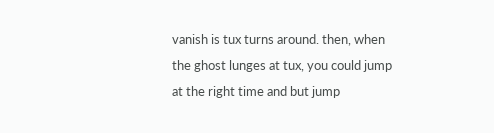vanish is tux turns around. then, when the ghost lunges at tux, you could jump at the right time and but jump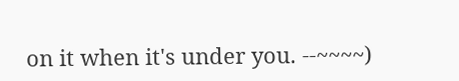on it when it's under you. --~~~~)